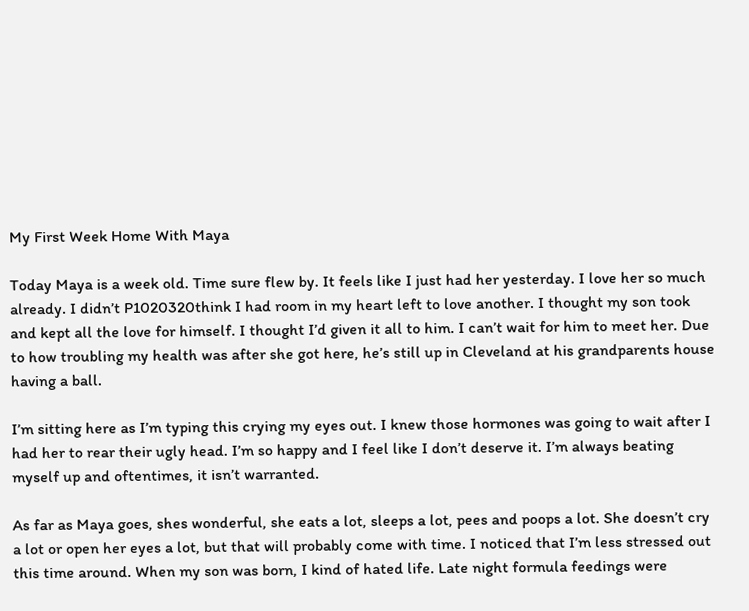My First Week Home With Maya

Today Maya is a week old. Time sure flew by. It feels like I just had her yesterday. I love her so much already. I didn’t P1020320think I had room in my heart left to love another. I thought my son took and kept all the love for himself. I thought I’d given it all to him. I can’t wait for him to meet her. Due to how troubling my health was after she got here, he’s still up in Cleveland at his grandparents house having a ball.

I’m sitting here as I’m typing this crying my eyes out. I knew those hormones was going to wait after I had her to rear their ugly head. I’m so happy and I feel like I don’t deserve it. I’m always beating myself up and oftentimes, it isn’t warranted.

As far as Maya goes, shes wonderful, she eats a lot, sleeps a lot, pees and poops a lot. She doesn’t cry a lot or open her eyes a lot, but that will probably come with time. I noticed that I’m less stressed out this time around. When my son was born, I kind of hated life. Late night formula feedings were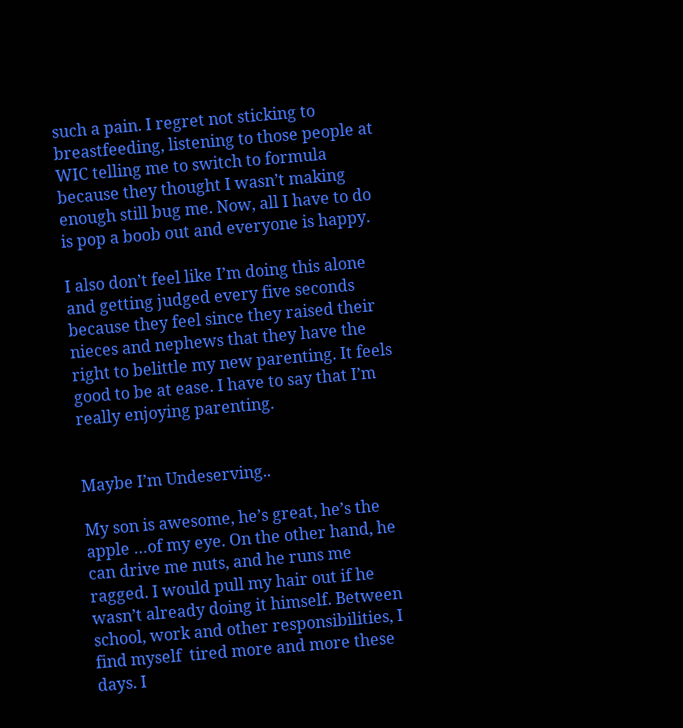such a pain. I regret not sticking to breastfeeding, listening to those people at WIC telling me to switch to formula because they thought I wasn’t making enough still bug me. Now, all I have to do is pop a boob out and everyone is happy.

I also don’t feel like I’m doing this alone and getting judged every five seconds because they feel since they raised their nieces and nephews that they have the right to belittle my new parenting. It feels good to be at ease. I have to say that I’m really enjoying parenting.


Maybe I’m Undeserving..

My son is awesome, he’s great, he’s the apple …of my eye. On the other hand, he can drive me nuts, and he runs me ragged. I would pull my hair out if he wasn’t already doing it himself. Between school, work and other responsibilities, I find myself  tired more and more these days. I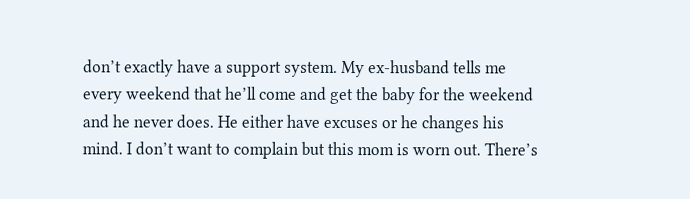don’t exactly have a support system. My ex-husband tells me every weekend that he’ll come and get the baby for the weekend and he never does. He either have excuses or he changes his mind. I don’t want to complain but this mom is worn out. There’s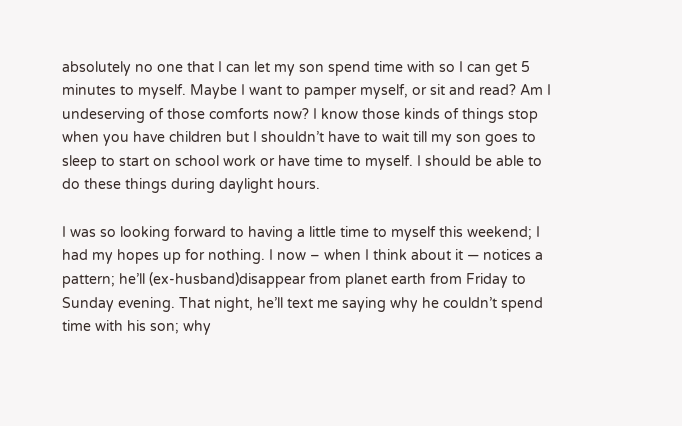absolutely no one that I can let my son spend time with so I can get 5 minutes to myself. Maybe I want to pamper myself, or sit and read? Am I undeserving of those comforts now? I know those kinds of things stop when you have children but I shouldn’t have to wait till my son goes to sleep to start on school work or have time to myself. I should be able to do these things during daylight hours.

I was so looking forward to having a little time to myself this weekend; I had my hopes up for nothing. I now – when I think about it — notices a pattern; he’ll (ex-husband)disappear from planet earth from Friday to Sunday evening. That night, he’ll text me saying why he couldn’t spend time with his son; why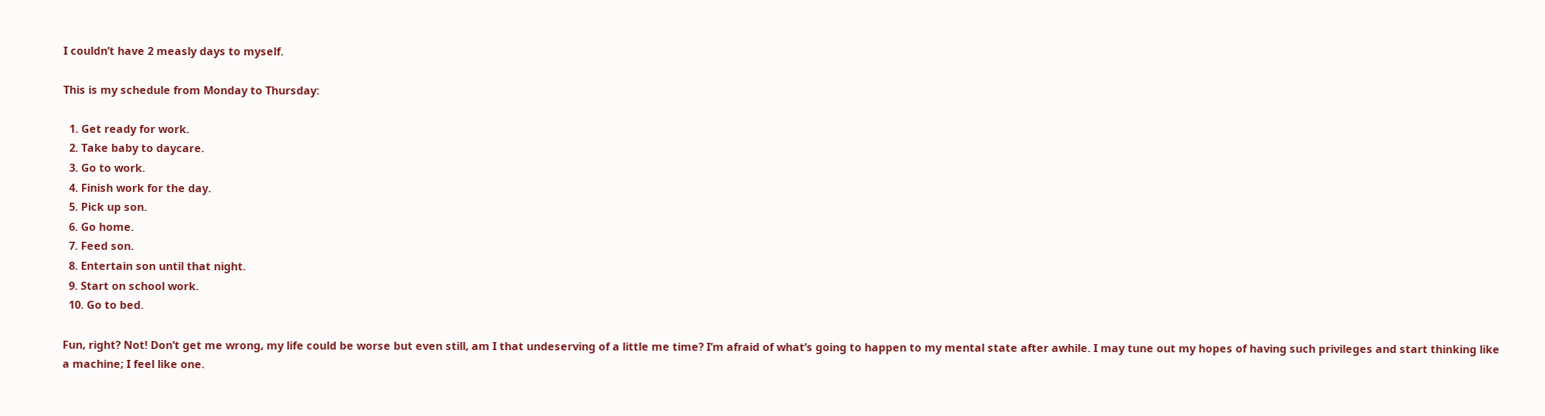I couldn’t have 2 measly days to myself.

This is my schedule from Monday to Thursday:

  1. Get ready for work.
  2. Take baby to daycare.
  3. Go to work.
  4. Finish work for the day.
  5. Pick up son.
  6. Go home.
  7. Feed son.
  8. Entertain son until that night.
  9. Start on school work.
  10. Go to bed.

Fun, right? Not! Don’t get me wrong, my life could be worse but even still, am I that undeserving of a little me time? I’m afraid of what’s going to happen to my mental state after awhile. I may tune out my hopes of having such privileges and start thinking like a machine; I feel like one.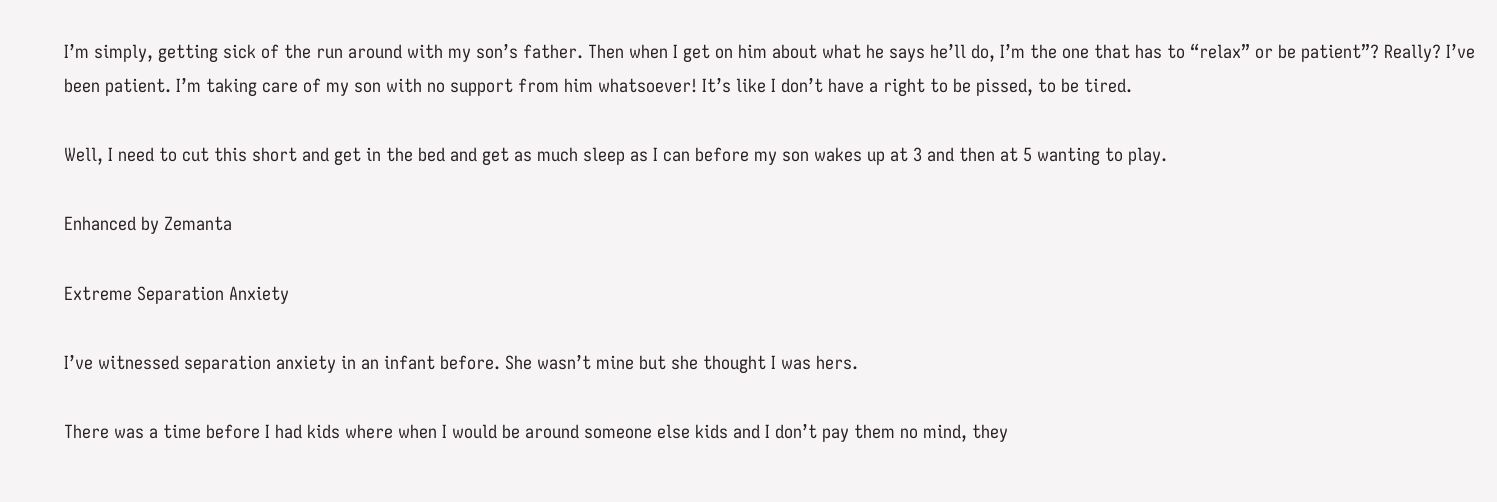I’m simply, getting sick of the run around with my son’s father. Then when I get on him about what he says he’ll do, I’m the one that has to “relax” or be patient”? Really? I’ve been patient. I’m taking care of my son with no support from him whatsoever! It’s like I don’t have a right to be pissed, to be tired.

Well, I need to cut this short and get in the bed and get as much sleep as I can before my son wakes up at 3 and then at 5 wanting to play.

Enhanced by Zemanta

Extreme Separation Anxiety

I’ve witnessed separation anxiety in an infant before. She wasn’t mine but she thought I was hers.

There was a time before I had kids where when I would be around someone else kids and I don’t pay them no mind, they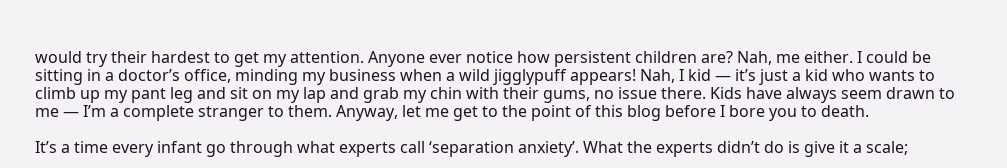would try their hardest to get my attention. Anyone ever notice how persistent children are? Nah, me either. I could be sitting in a doctor’s office, minding my business when a wild jigglypuff appears! Nah, I kid — it’s just a kid who wants to climb up my pant leg and sit on my lap and grab my chin with their gums, no issue there. Kids have always seem drawn to me — I’m a complete stranger to them. Anyway, let me get to the point of this blog before I bore you to death.

It’s a time every infant go through what experts call ‘separation anxiety’. What the experts didn’t do is give it a scale;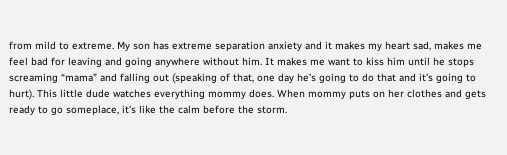from mild to extreme. My son has extreme separation anxiety and it makes my heart sad, makes me feel bad for leaving and going anywhere without him. It makes me want to kiss him until he stops screaming “mama” and falling out (speaking of that, one day he’s going to do that and it’s going to hurt). This little dude watches everything mommy does. When mommy puts on her clothes and gets ready to go someplace, it’s like the calm before the storm.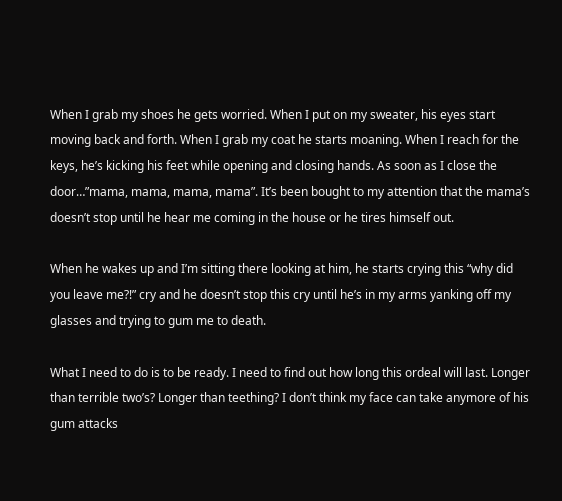When I grab my shoes he gets worried. When I put on my sweater, his eyes start moving back and forth. When I grab my coat he starts moaning. When I reach for the keys, he’s kicking his feet while opening and closing hands. As soon as I close the door…”mama, mama, mama, mama”. It’s been bought to my attention that the mama’s doesn’t stop until he hear me coming in the house or he tires himself out.

When he wakes up and I’m sitting there looking at him, he starts crying this “why did you leave me?!” cry and he doesn’t stop this cry until he’s in my arms yanking off my glasses and trying to gum me to death.

What I need to do is to be ready. I need to find out how long this ordeal will last. Longer than terrible two’s? Longer than teething? I don’t think my face can take anymore of his gum attacks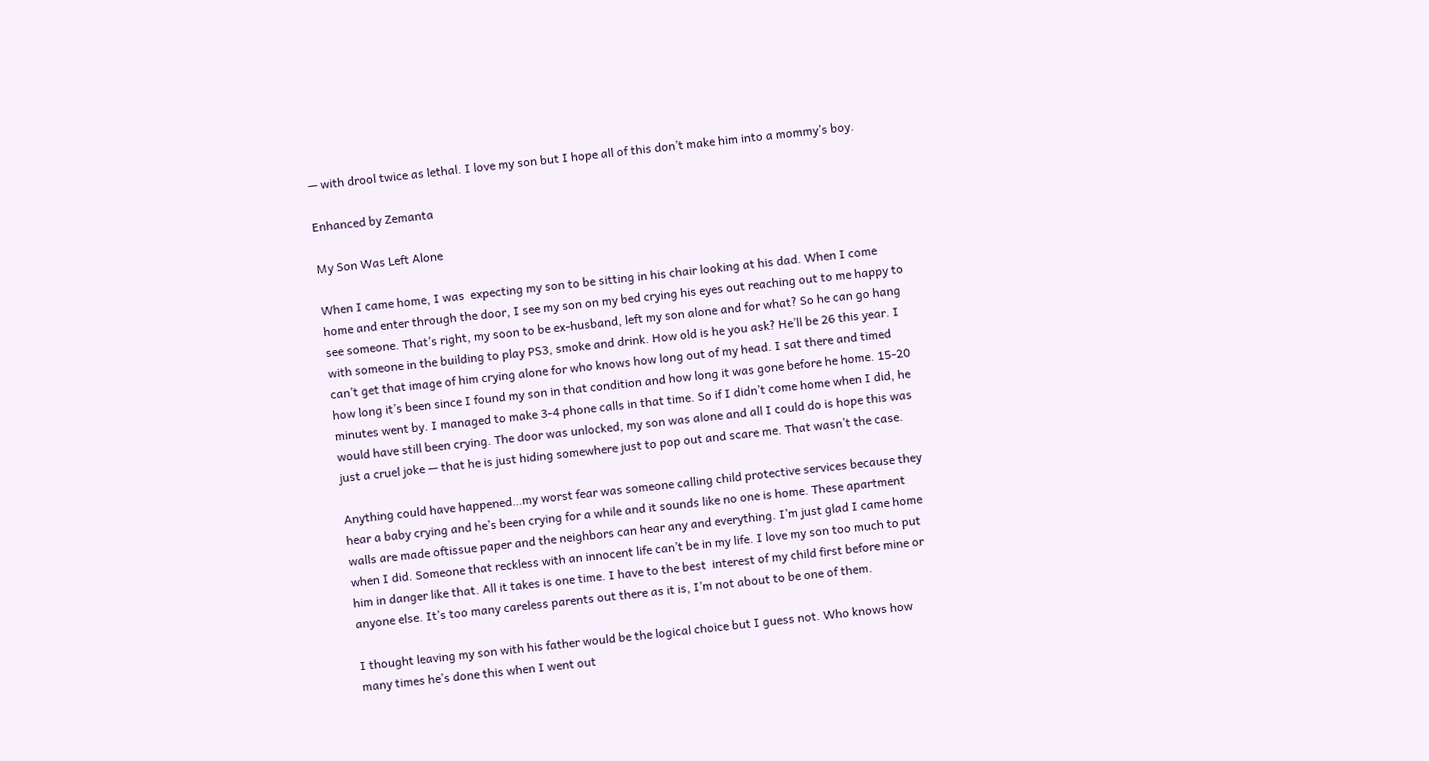— with drool twice as lethal. I love my son but I hope all of this don’t make him into a mommy’s boy.

Enhanced by Zemanta

My Son Was Left Alone

When I came home, I was  expecting my son to be sitting in his chair looking at his dad. When I come home and enter through the door, I see my son on my bed crying his eyes out reaching out to me happy to see someone. That’s right, my soon to be ex-husband, left my son alone and for what? So he can go hang with someone in the building to play PS3, smoke and drink. How old is he you ask? He’ll be 26 this year. I can’t get that image of him crying alone for who knows how long out of my head. I sat there and timed how long it’s been since I found my son in that condition and how long it was gone before he home. 15-20 minutes went by. I managed to make 3-4 phone calls in that time. So if I didn’t come home when I did, he would have still been crying. The door was unlocked, my son was alone and all I could do is hope this was just a cruel joke — that he is just hiding somewhere just to pop out and scare me. That wasn’t the case.

Anything could have happened…my worst fear was someone calling child protective services because they hear a baby crying and he’s been crying for a while and it sounds like no one is home. These apartment walls are made oftissue paper and the neighbors can hear any and everything. I’m just glad I came home when I did. Someone that reckless with an innocent life can’t be in my life. I love my son too much to put him in danger like that. All it takes is one time. I have to the best  interest of my child first before mine or anyone else. It’s too many careless parents out there as it is, I’m not about to be one of them.

I thought leaving my son with his father would be the logical choice but I guess not. Who knows how many times he’s done this when I went out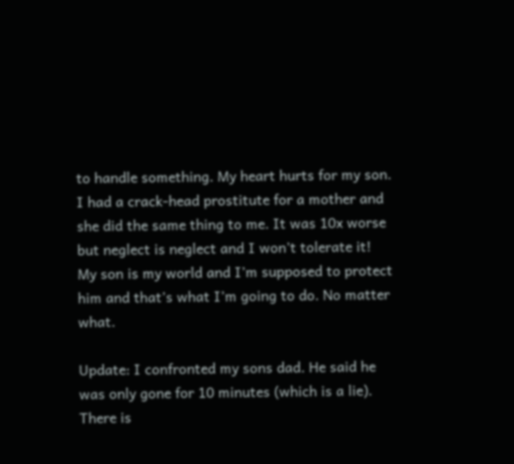to handle something. My heart hurts for my son. I had a crack-head prostitute for a mother and she did the same thing to me. It was 10x worse but neglect is neglect and I won’t tolerate it! My son is my world and I’m supposed to protect him and that’s what I’m going to do. No matter what.

Update: I confronted my sons dad. He said he was only gone for 10 minutes (which is a lie). There is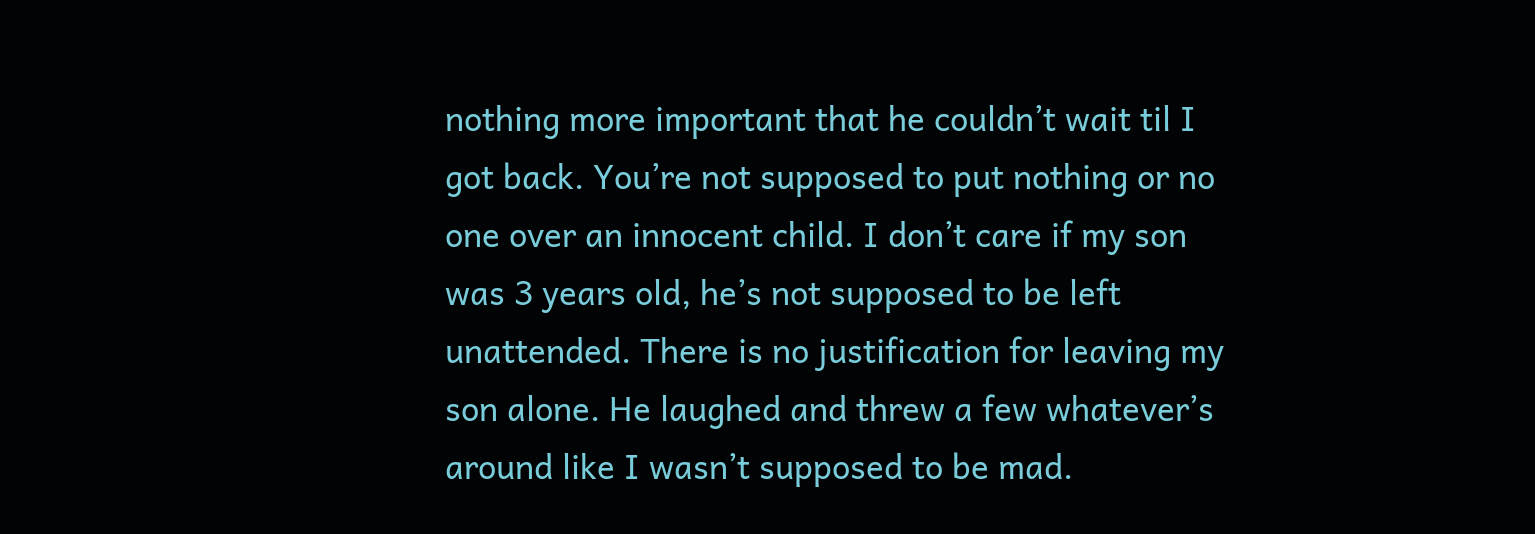nothing more important that he couldn’t wait til I got back. You’re not supposed to put nothing or no one over an innocent child. I don’t care if my son was 3 years old, he’s not supposed to be left unattended. There is no justification for leaving my son alone. He laughed and threw a few whatever’s around like I wasn’t supposed to be mad.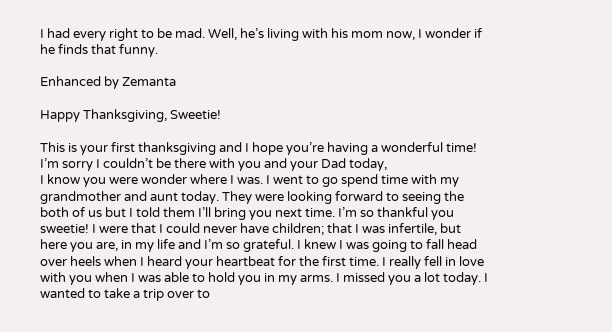I had every right to be mad. Well, he’s living with his mom now, I wonder if he finds that funny.

Enhanced by Zemanta

Happy Thanksgiving, Sweetie!

This is your first thanksgiving and I hope you’re having a wonderful time! I’m sorry I couldn’t be there with you and your Dad today,
I know you were wonder where I was. I went to go spend time with my grandmother and aunt today. They were looking forward to seeing the both of us but I told them I’ll bring you next time. I’m so thankful you sweetie! I were that I could never have children; that I was infertile, but here you are, in my life and I’m so grateful. I knew I was going to fall head over heels when I heard your heartbeat for the first time. I really fell in love with you when I was able to hold you in my arms. I missed you a lot today. I wanted to take a trip over to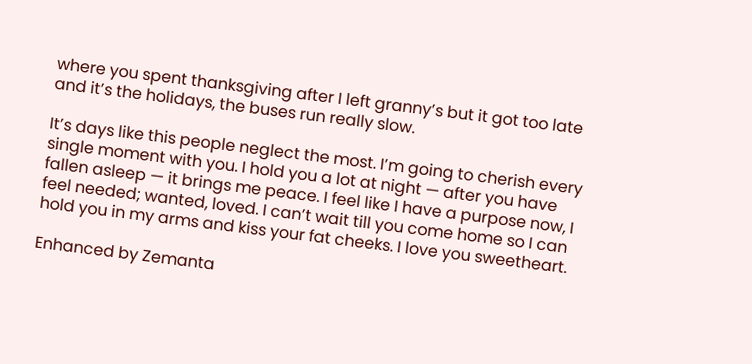where you spent thanksgiving after I left granny’s but it got too late and it’s the holidays, the buses run really slow.

It’s days like this people neglect the most. I’m going to cherish every single moment with you. I hold you a lot at night — after you have fallen asleep — it brings me peace. I feel like I have a purpose now, I feel needed; wanted, loved. I can’t wait till you come home so I can hold you in my arms and kiss your fat cheeks. I love you sweetheart.

Enhanced by Zemanta